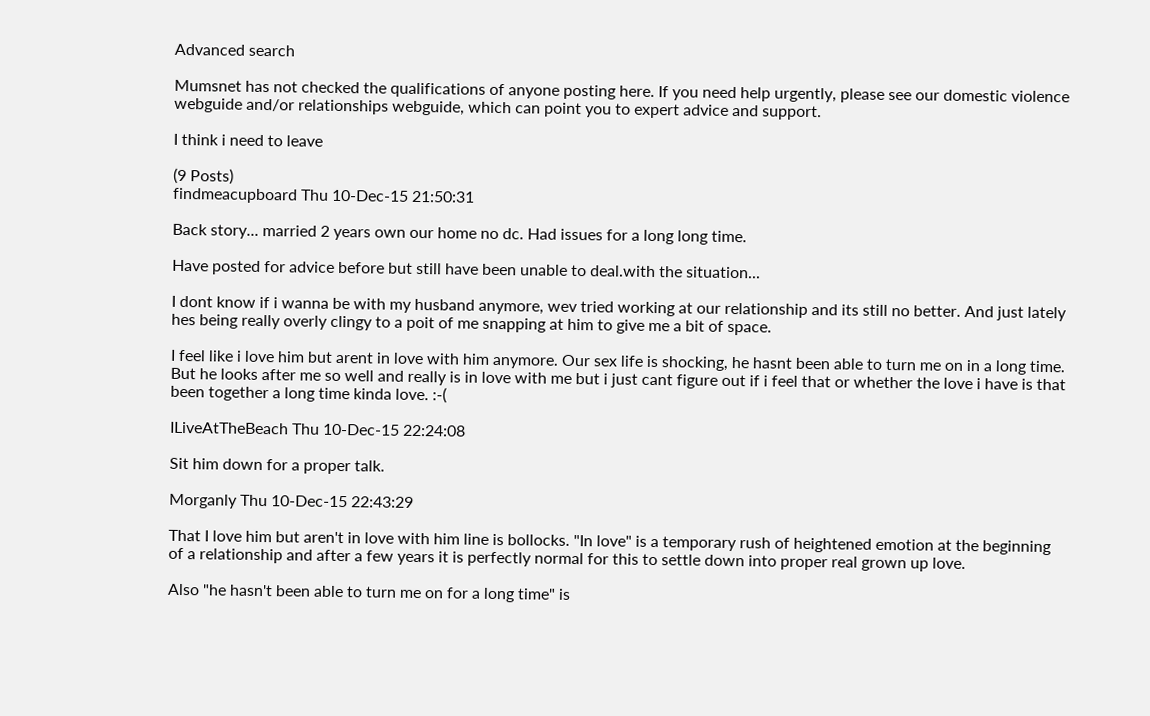Advanced search

Mumsnet has not checked the qualifications of anyone posting here. If you need help urgently, please see our domestic violence webguide and/or relationships webguide, which can point you to expert advice and support.

I think i need to leave

(9 Posts)
findmeacupboard Thu 10-Dec-15 21:50:31

Back story... married 2 years own our home no dc. Had issues for a long long time.

Have posted for advice before but still have been unable to deal.with the situation...

I dont know if i wanna be with my husband anymore, wev tried working at our relationship and its still no better. And just lately hes being really overly clingy to a poit of me snapping at him to give me a bit of space.

I feel like i love him but arent in love with him anymore. Our sex life is shocking, he hasnt been able to turn me on in a long time. But he looks after me so well and really is in love with me but i just cant figure out if i feel that or whether the love i have is that been together a long time kinda love. :-(

ILiveAtTheBeach Thu 10-Dec-15 22:24:08

Sit him down for a proper talk.

Morganly Thu 10-Dec-15 22:43:29

That I love him but aren't in love with him line is bollocks. "In love" is a temporary rush of heightened emotion at the beginning of a relationship and after a few years it is perfectly normal for this to settle down into proper real grown up love.

Also "he hasn't been able to turn me on for a long time" is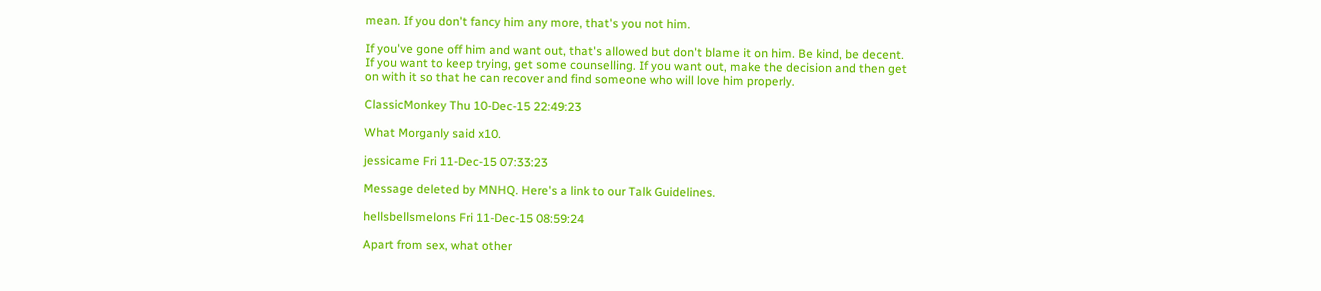mean. If you don't fancy him any more, that's you not him.

If you've gone off him and want out, that's allowed but don't blame it on him. Be kind, be decent. If you want to keep trying, get some counselling. If you want out, make the decision and then get on with it so that he can recover and find someone who will love him properly.

ClassicMonkey Thu 10-Dec-15 22:49:23

What Morganly said x10.

jessicame Fri 11-Dec-15 07:33:23

Message deleted by MNHQ. Here's a link to our Talk Guidelines.

hellsbellsmelons Fri 11-Dec-15 08:59:24

Apart from sex, what other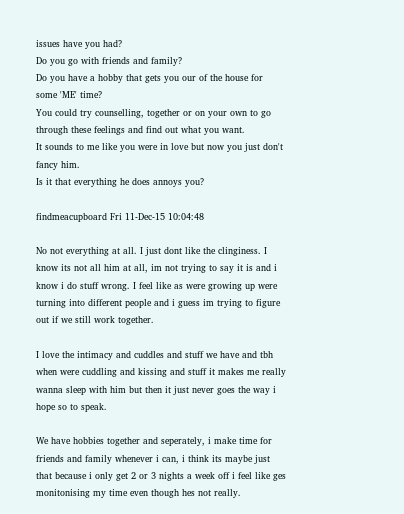issues have you had?
Do you go with friends and family?
Do you have a hobby that gets you our of the house for some 'ME' time?
You could try counselling, together or on your own to go through these feelings and find out what you want.
It sounds to me like you were in love but now you just don't fancy him.
Is it that everything he does annoys you?

findmeacupboard Fri 11-Dec-15 10:04:48

No not everything at all. I just dont like the clinginess. I know its not all him at all, im not trying to say it is and i know i do stuff wrong. I feel like as were growing up were turning into different people and i guess im trying to figure out if we still work together.

I love the intimacy and cuddles and stuff we have and tbh when were cuddling and kissing and stuff it makes me really wanna sleep with him but then it just never goes the way i hope so to speak.

We have hobbies together and seperately, i make time for friends and family whenever i can, i think its maybe just that because i only get 2 or 3 nights a week off i feel like ges monitonising my time even though hes not really.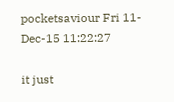pocketsaviour Fri 11-Dec-15 11:22:27

it just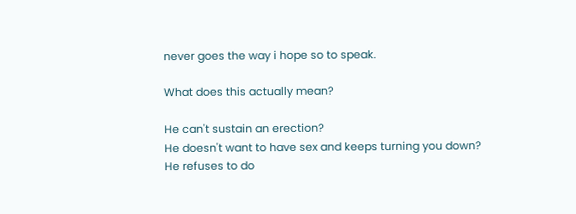never goes the way i hope so to speak.

What does this actually mean?

He can't sustain an erection?
He doesn't want to have sex and keeps turning you down?
He refuses to do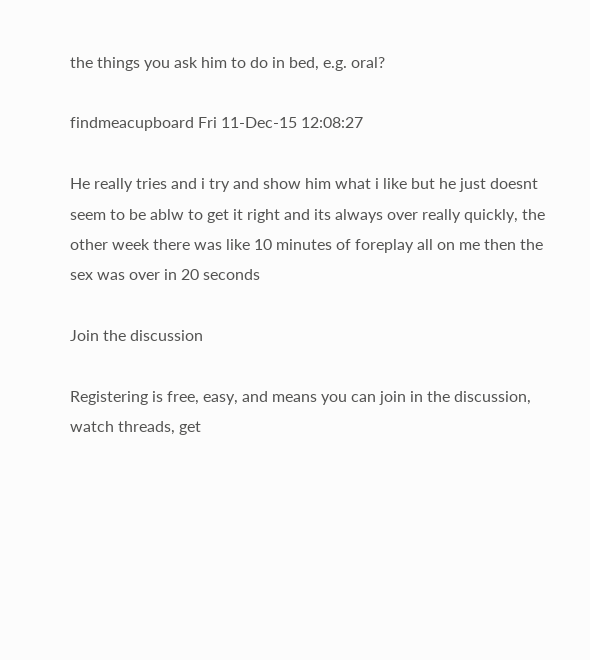the things you ask him to do in bed, e.g. oral?

findmeacupboard Fri 11-Dec-15 12:08:27

He really tries and i try and show him what i like but he just doesnt seem to be ablw to get it right and its always over really quickly, the other week there was like 10 minutes of foreplay all on me then the sex was over in 20 seconds

Join the discussion

Registering is free, easy, and means you can join in the discussion, watch threads, get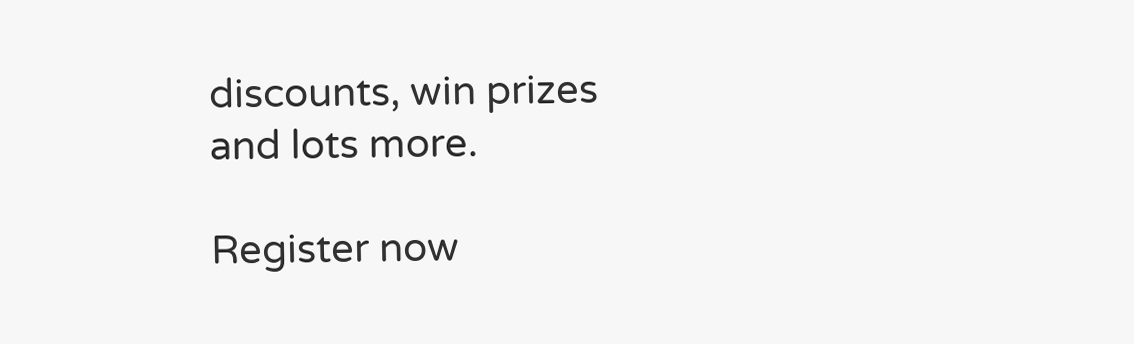discounts, win prizes and lots more.

Register now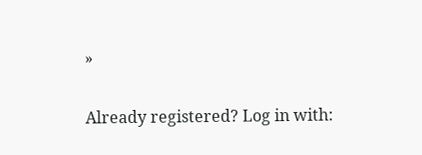»

Already registered? Log in with: